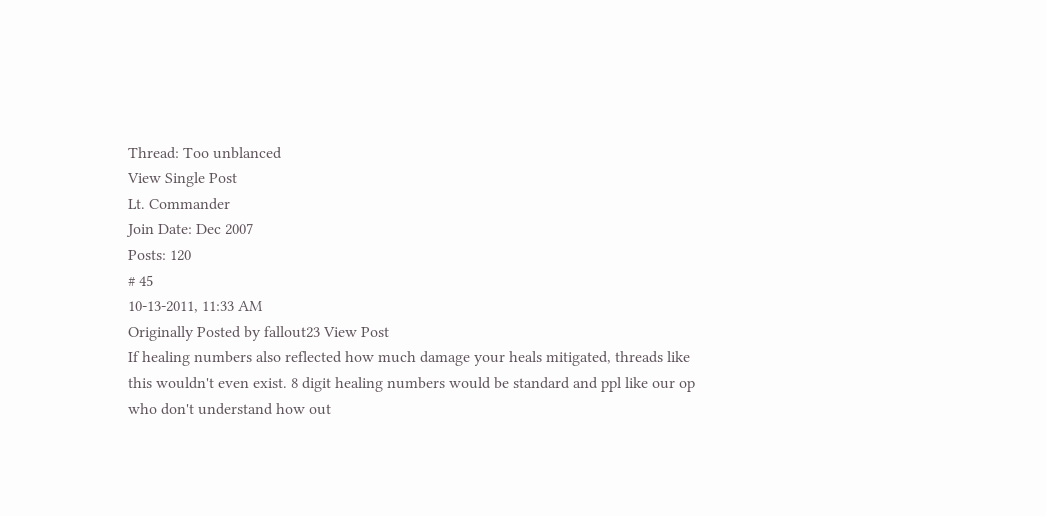Thread: Too unblanced
View Single Post
Lt. Commander
Join Date: Dec 2007
Posts: 120
# 45
10-13-2011, 11:33 AM
Originally Posted by fallout23 View Post
If healing numbers also reflected how much damage your heals mitigated, threads like this wouldn't even exist. 8 digit healing numbers would be standard and ppl like our op who don't understand how out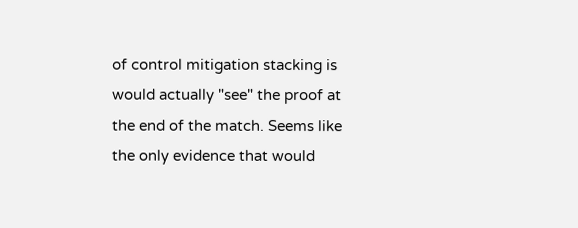of control mitigation stacking is would actually "see" the proof at the end of the match. Seems like the only evidence that would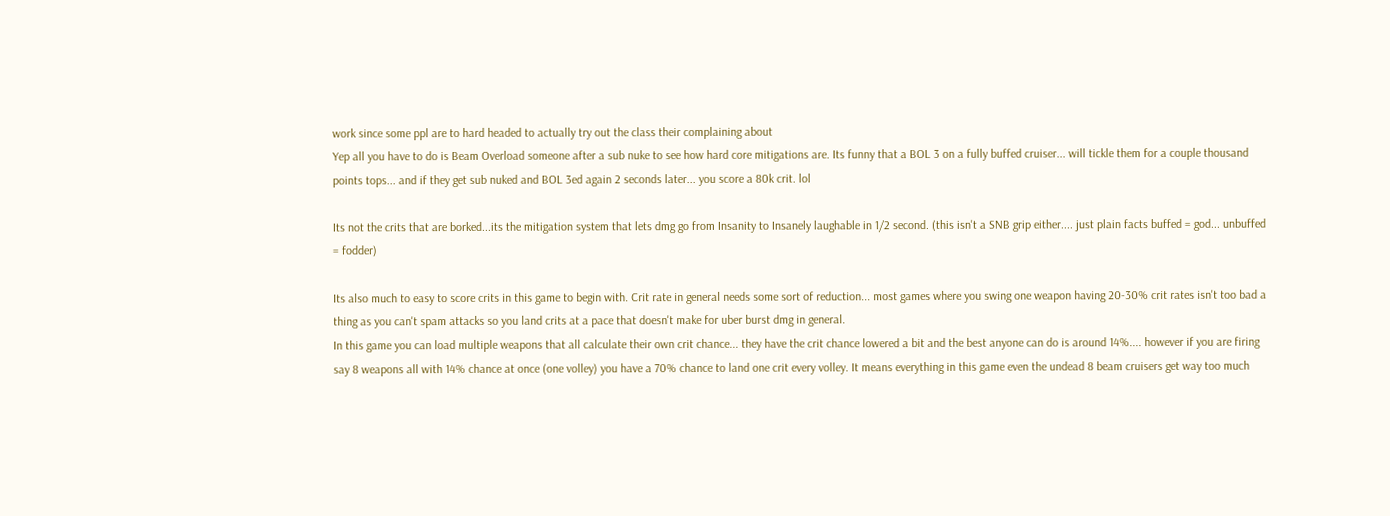work since some ppl are to hard headed to actually try out the class their complaining about
Yep all you have to do is Beam Overload someone after a sub nuke to see how hard core mitigations are. Its funny that a BOL 3 on a fully buffed cruiser... will tickle them for a couple thousand points tops... and if they get sub nuked and BOL 3ed again 2 seconds later... you score a 80k crit. lol

Its not the crits that are borked...its the mitigation system that lets dmg go from Insanity to Insanely laughable in 1/2 second. (this isn't a SNB grip either.... just plain facts buffed = god... unbuffed = fodder)

Its also much to easy to score crits in this game to begin with. Crit rate in general needs some sort of reduction... most games where you swing one weapon having 20-30% crit rates isn't too bad a thing as you can't spam attacks so you land crits at a pace that doesn't make for uber burst dmg in general.
In this game you can load multiple weapons that all calculate their own crit chance... they have the crit chance lowered a bit and the best anyone can do is around 14%.... however if you are firing say 8 weapons all with 14% chance at once (one volley) you have a 70% chance to land one crit every volley. It means everything in this game even the undead 8 beam cruisers get way too much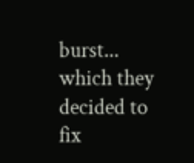burst... which they decided to fix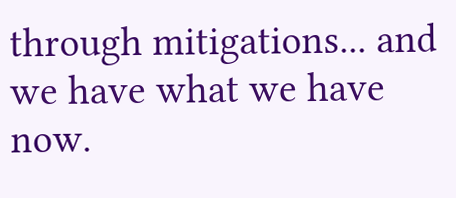through mitigations... and we have what we have now.